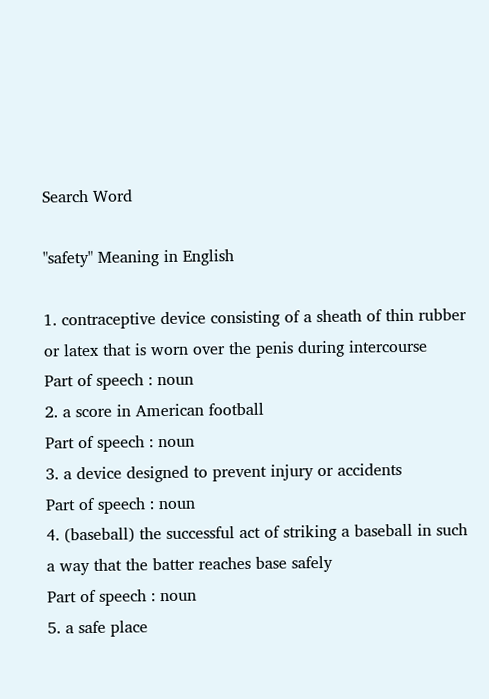Search Word

"safety" Meaning in English

1. contraceptive device consisting of a sheath of thin rubber or latex that is worn over the penis during intercourse
Part of speech : noun
2. a score in American football
Part of speech : noun
3. a device designed to prevent injury or accidents
Part of speech : noun
4. (baseball) the successful act of striking a baseball in such a way that the batter reaches base safely
Part of speech : noun
5. a safe place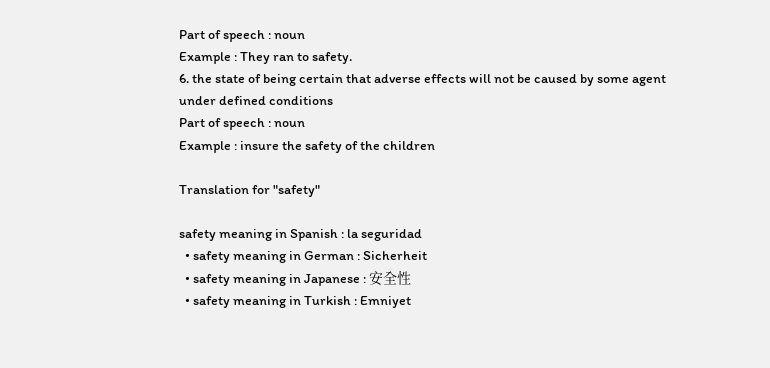Part of speech : noun
Example : They ran to safety.
6. the state of being certain that adverse effects will not be caused by some agent under defined conditions
Part of speech : noun
Example : insure the safety of the children

Translation for "safety"

safety meaning in Spanish : la seguridad
  • safety meaning in German : Sicherheit
  • safety meaning in Japanese : 安全性
  • safety meaning in Turkish : Emniyet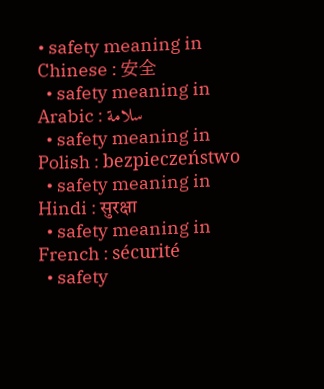• safety meaning in Chinese : 安全
  • safety meaning in Arabic : سلامة
  • safety meaning in Polish : bezpieczeństwo
  • safety meaning in Hindi : सुरक्षा
  • safety meaning in French : sécurité
  • safety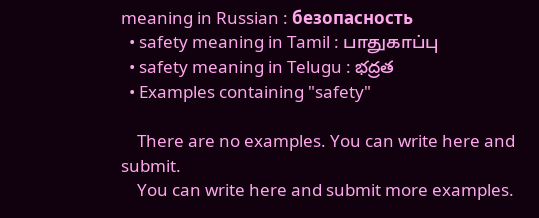meaning in Russian : безопасность
  • safety meaning in Tamil : பாதுகாப்பு
  • safety meaning in Telugu : భద్రత
  • Examples containing "safety"

    There are no examples. You can write here and submit.
    You can write here and submit more examples.